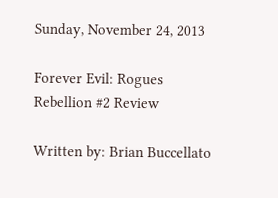Sunday, November 24, 2013

Forever Evil: Rogues Rebellion #2 Review

Written by: Brian Buccellato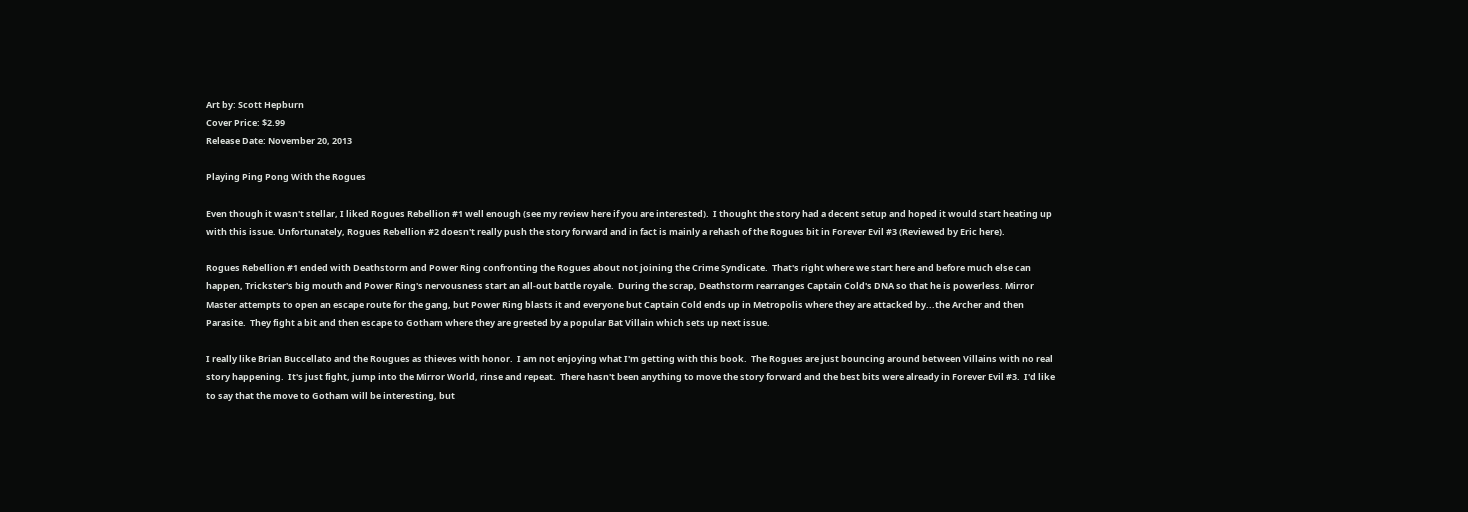Art by: Scott Hepburn
Cover Price: $2.99
Release Date: November 20, 2013

Playing Ping Pong With the Rogues

Even though it wasn't stellar, I liked Rogues Rebellion #1 well enough (see my review here if you are interested).  I thought the story had a decent setup and hoped it would start heating up with this issue. Unfortunately, Rogues Rebellion #2 doesn't really push the story forward and in fact is mainly a rehash of the Rogues bit in Forever Evil #3 (Reviewed by Eric here).

Rogues Rebellion #1 ended with Deathstorm and Power Ring confronting the Rogues about not joining the Crime Syndicate.  That's right where we start here and before much else can happen, Trickster's big mouth and Power Ring's nervousness start an all-out battle royale.  During the scrap, Deathstorm rearranges Captain Cold's DNA so that he is powerless. Mirror Master attempts to open an escape route for the gang, but Power Ring blasts it and everyone but Captain Cold ends up in Metropolis where they are attacked by...the Archer and then Parasite.  They fight a bit and then escape to Gotham where they are greeted by a popular Bat Villain which sets up next issue.

I really like Brian Buccellato and the Rougues as thieves with honor.  I am not enjoying what I'm getting with this book.  The Rogues are just bouncing around between Villains with no real story happening.  It's just fight, jump into the Mirror World, rinse and repeat.  There hasn't been anything to move the story forward and the best bits were already in Forever Evil #3.  I'd like to say that the move to Gotham will be interesting, but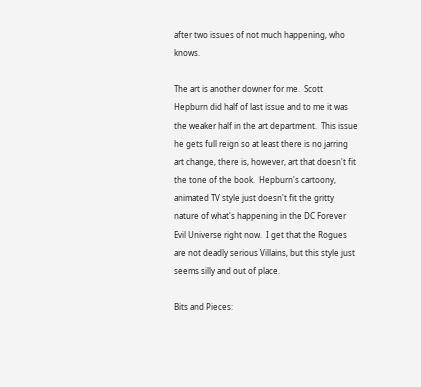after two issues of not much happening, who knows.

The art is another downer for me.  Scott Hepburn did half of last issue and to me it was the weaker half in the art department.  This issue he gets full reign so at least there is no jarring art change, there is, however, art that doesn't fit the tone of the book.  Hepburn's cartoony, animated TV style just doesn't fit the gritty nature of what's happening in the DC Forever Evil Universe right now.  I get that the Rogues are not deadly serious Villains, but this style just seems silly and out of place.

Bits and Pieces: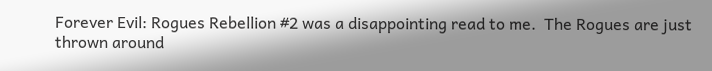Forever Evil: Rogues Rebellion #2 was a disappointing read to me.  The Rogues are just thrown around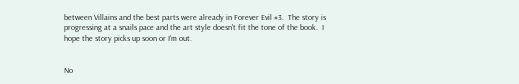between Villains and the best parts were already in Forever Evil #3.  The story is progressing at a snails pace and the art style doesn't fit the tone of the book.  I hope the story picks up soon or I'm out.


No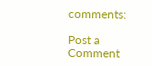comments:

Post a Comment